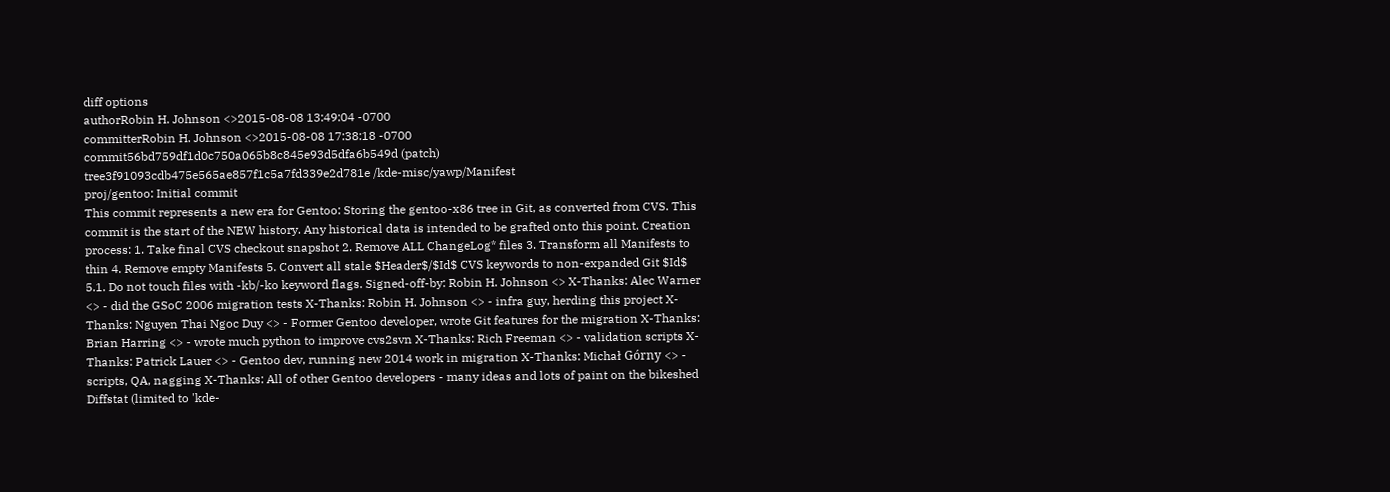diff options
authorRobin H. Johnson <>2015-08-08 13:49:04 -0700
committerRobin H. Johnson <>2015-08-08 17:38:18 -0700
commit56bd759df1d0c750a065b8c845e93d5dfa6b549d (patch)
tree3f91093cdb475e565ae857f1c5a7fd339e2d781e /kde-misc/yawp/Manifest
proj/gentoo: Initial commit
This commit represents a new era for Gentoo: Storing the gentoo-x86 tree in Git, as converted from CVS. This commit is the start of the NEW history. Any historical data is intended to be grafted onto this point. Creation process: 1. Take final CVS checkout snapshot 2. Remove ALL ChangeLog* files 3. Transform all Manifests to thin 4. Remove empty Manifests 5. Convert all stale $Header$/$Id$ CVS keywords to non-expanded Git $Id$ 5.1. Do not touch files with -kb/-ko keyword flags. Signed-off-by: Robin H. Johnson <> X-Thanks: Alec Warner <> - did the GSoC 2006 migration tests X-Thanks: Robin H. Johnson <> - infra guy, herding this project X-Thanks: Nguyen Thai Ngoc Duy <> - Former Gentoo developer, wrote Git features for the migration X-Thanks: Brian Harring <> - wrote much python to improve cvs2svn X-Thanks: Rich Freeman <> - validation scripts X-Thanks: Patrick Lauer <> - Gentoo dev, running new 2014 work in migration X-Thanks: Michał Górny <> - scripts, QA, nagging X-Thanks: All of other Gentoo developers - many ideas and lots of paint on the bikeshed
Diffstat (limited to 'kde-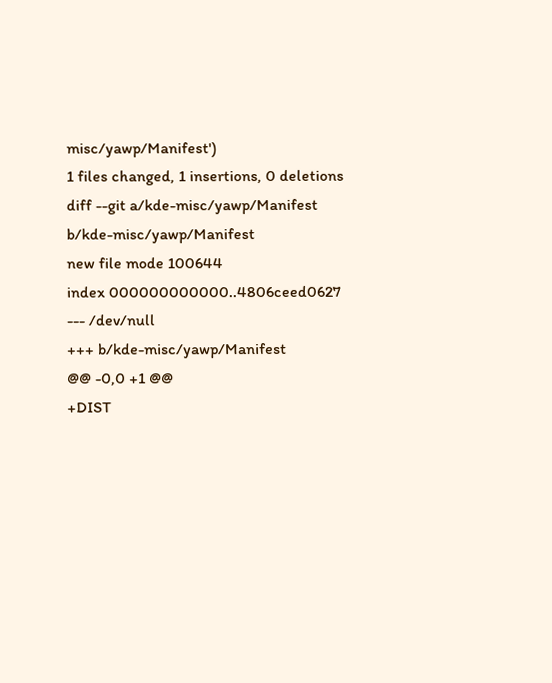misc/yawp/Manifest')
1 files changed, 1 insertions, 0 deletions
diff --git a/kde-misc/yawp/Manifest b/kde-misc/yawp/Manifest
new file mode 100644
index 000000000000..4806ceed0627
--- /dev/null
+++ b/kde-misc/yawp/Manifest
@@ -0,0 +1 @@
+DIST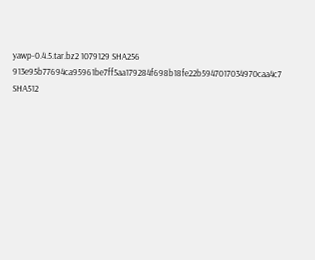yawp-0.4.5.tar.bz2 1079129 SHA256 913e95b77694ca95961be7ff5aa179284f698b18fe22b5947017034970caa4c7 SHA512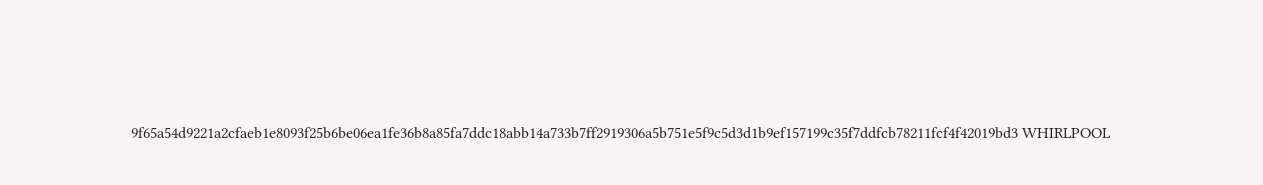9f65a54d9221a2cfaeb1e8093f25b6be06ea1fe36b8a85fa7ddc18abb14a733b7ff2919306a5b751e5f9c5d3d1b9ef157199c35f7ddfcb78211fcf4f42019bd3 WHIRLPOOL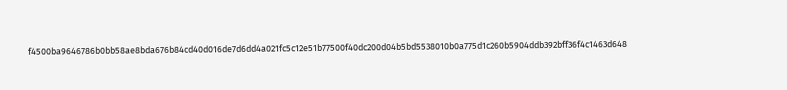f4500ba9646786b0bb58ae8bda676b84cd40d016de7d6dd4a021fc5c12e51b77500f40dc200d04b5bd5538010b0a775d1c260b5904ddb392bff36f4c1463d648